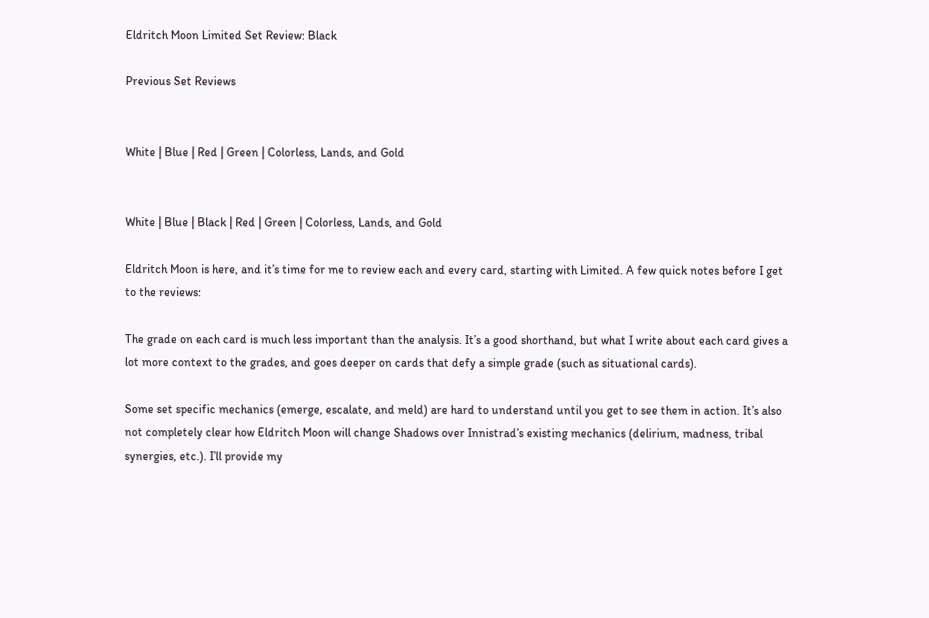Eldritch Moon Limited Set Review: Black

Previous Set Reviews


White | Blue | Red | Green | Colorless, Lands, and Gold


White | Blue | Black | Red | Green | Colorless, Lands, and Gold

Eldritch Moon is here, and it’s time for me to review each and every card, starting with Limited. A few quick notes before I get to the reviews:

The grade on each card is much less important than the analysis. It’s a good shorthand, but what I write about each card gives a lot more context to the grades, and goes deeper on cards that defy a simple grade (such as situational cards).

Some set specific mechanics (emerge, escalate, and meld) are hard to understand until you get to see them in action. It’s also not completely clear how Eldritch Moon will change Shadows over Innistrad’s existing mechanics (delirium, madness, tribal synergies, etc.). I’ll provide my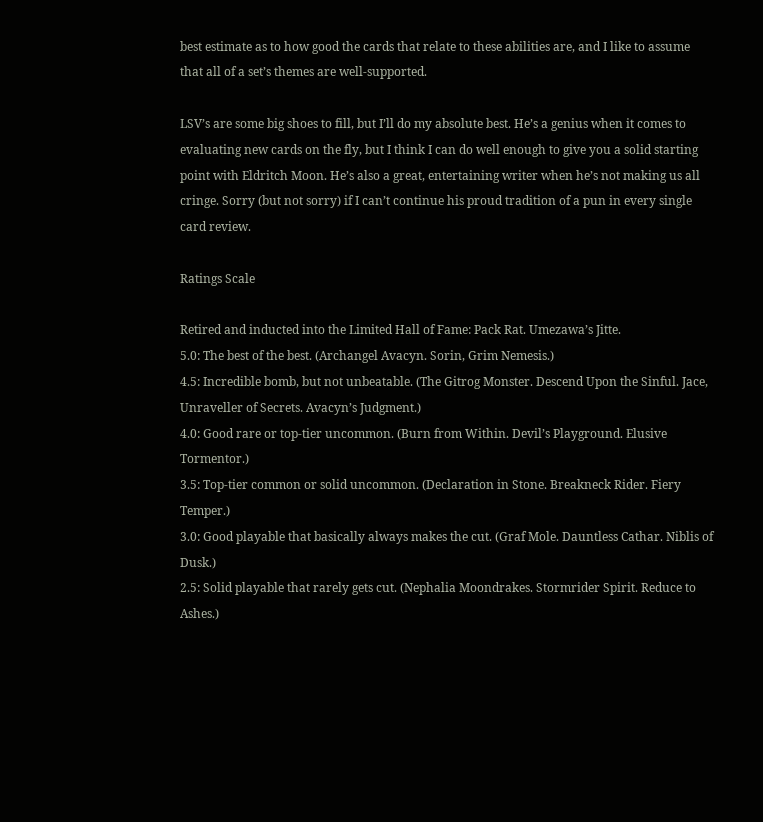best estimate as to how good the cards that relate to these abilities are, and I like to assume that all of a set’s themes are well-supported.

LSV’s are some big shoes to fill, but I’ll do my absolute best. He’s a genius when it comes to evaluating new cards on the fly, but I think I can do well enough to give you a solid starting point with Eldritch Moon. He’s also a great, entertaining writer when he’s not making us all cringe. Sorry (but not sorry) if I can’t continue his proud tradition of a pun in every single card review.

Ratings Scale

Retired and inducted into the Limited Hall of Fame: Pack Rat. Umezawa’s Jitte.
5.0: The best of the best. (Archangel Avacyn. Sorin, Grim Nemesis.)
4.5: Incredible bomb, but not unbeatable. (The Gitrog Monster. Descend Upon the Sinful. Jace, Unraveller of Secrets. Avacyn’s Judgment.)
4.0: Good rare or top-tier uncommon. (Burn from Within. Devil’s Playground. Elusive Tormentor.)
3.5: Top-tier common or solid uncommon. (Declaration in Stone. Breakneck Rider. Fiery Temper.)
3.0: Good playable that basically always makes the cut. (Graf Mole. Dauntless Cathar. Niblis of Dusk.)
2.5: Solid playable that rarely gets cut. (Nephalia Moondrakes. Stormrider Spirit. Reduce to Ashes.)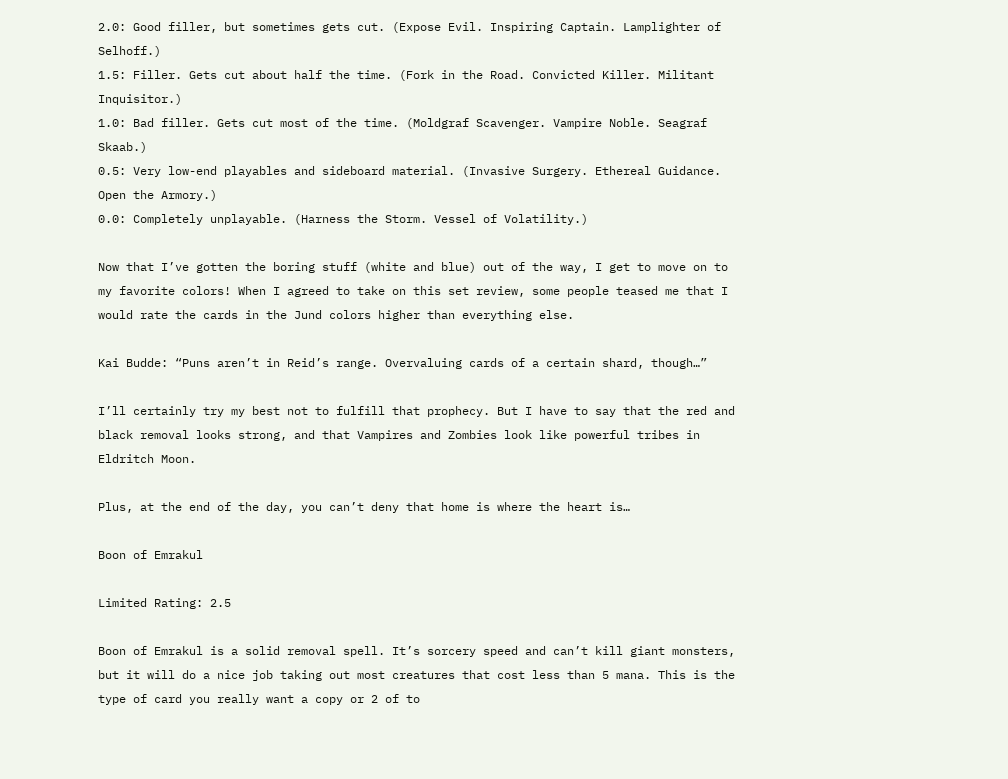2.0: Good filler, but sometimes gets cut. (Expose Evil. Inspiring Captain. Lamplighter of Selhoff.)
1.5: Filler. Gets cut about half the time. (Fork in the Road. Convicted Killer. Militant Inquisitor.)
1.0: Bad filler. Gets cut most of the time. (Moldgraf Scavenger. Vampire Noble. Seagraf Skaab.)
0.5: Very low-end playables and sideboard material. (Invasive Surgery. Ethereal Guidance. Open the Armory.)
0.0: Completely unplayable. (Harness the Storm. Vessel of Volatility.)

Now that I’ve gotten the boring stuff (white and blue) out of the way, I get to move on to my favorite colors! When I agreed to take on this set review, some people teased me that I would rate the cards in the Jund colors higher than everything else.

Kai Budde: “Puns aren’t in Reid’s range. Overvaluing cards of a certain shard, though…”

I’ll certainly try my best not to fulfill that prophecy. But I have to say that the red and black removal looks strong, and that Vampires and Zombies look like powerful tribes in Eldritch Moon.

Plus, at the end of the day, you can’t deny that home is where the heart is…

Boon of Emrakul

Limited Rating: 2.5

Boon of Emrakul is a solid removal spell. It’s sorcery speed and can’t kill giant monsters, but it will do a nice job taking out most creatures that cost less than 5 mana. This is the type of card you really want a copy or 2 of to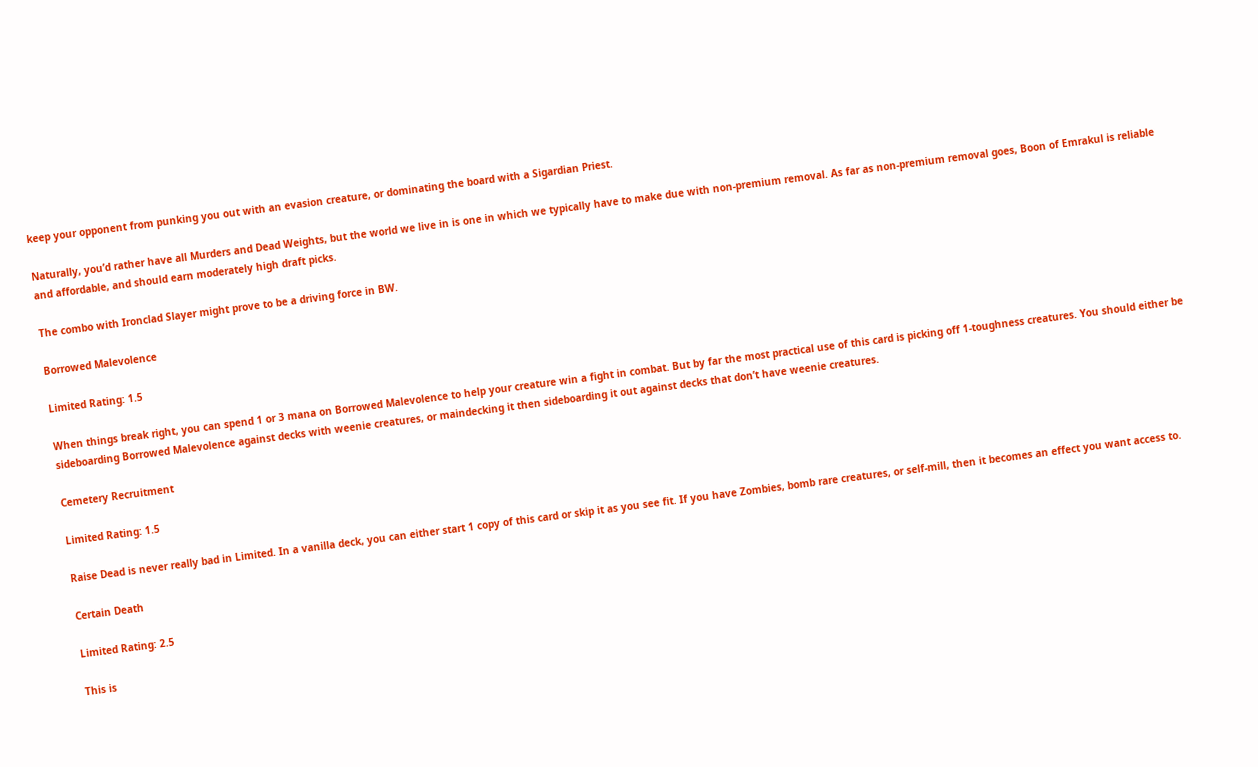keep your opponent from punking you out with an evasion creature, or dominating the board with a Sigardian Priest.

Naturally, you’d rather have all Murders and Dead Weights, but the world we live in is one in which we typically have to make due with non-premium removal. As far as non-premium removal goes, Boon of Emrakul is reliable and affordable, and should earn moderately high draft picks.

The combo with Ironclad Slayer might prove to be a driving force in BW.

Borrowed Malevolence

Limited Rating: 1.5

When things break right, you can spend 1 or 3 mana on Borrowed Malevolence to help your creature win a fight in combat. But by far the most practical use of this card is picking off 1-toughness creatures. You should either be sideboarding Borrowed Malevolence against decks with weenie creatures, or maindecking it then sideboarding it out against decks that don’t have weenie creatures.

Cemetery Recruitment

Limited Rating: 1.5

Raise Dead is never really bad in Limited. In a vanilla deck, you can either start 1 copy of this card or skip it as you see fit. If you have Zombies, bomb rare creatures, or self-mill, then it becomes an effect you want access to.

Certain Death

Limited Rating: 2.5

This is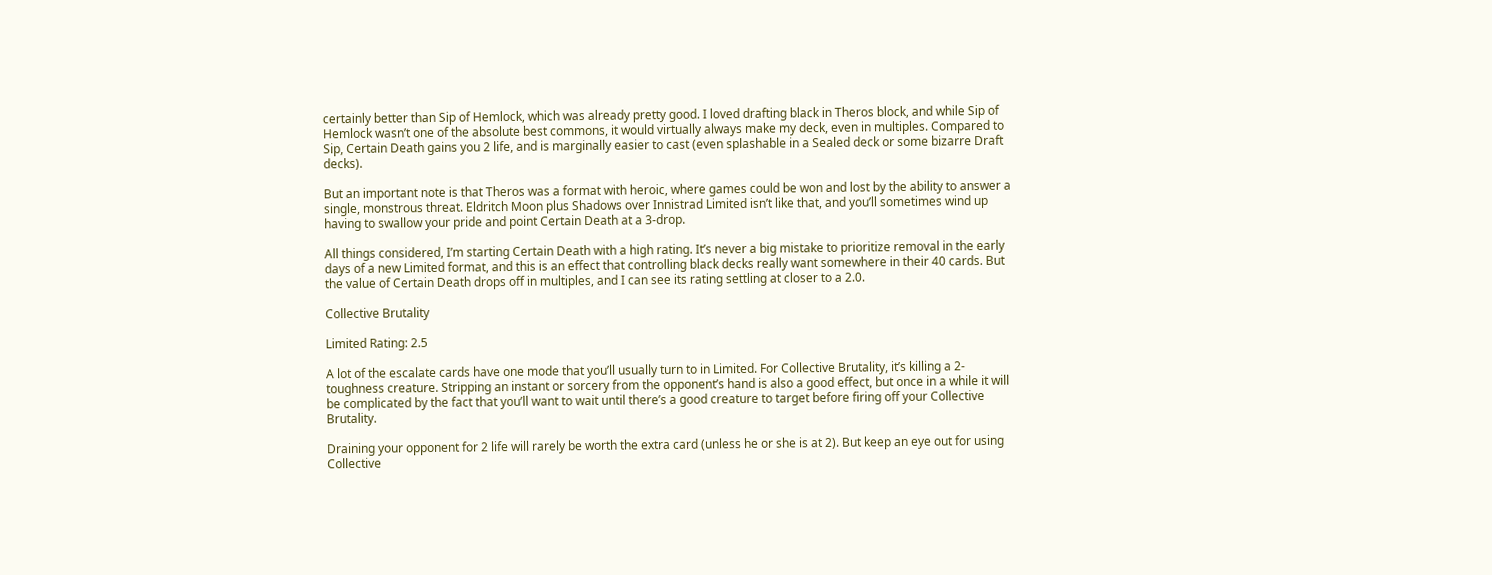certainly better than Sip of Hemlock, which was already pretty good. I loved drafting black in Theros block, and while Sip of Hemlock wasn’t one of the absolute best commons, it would virtually always make my deck, even in multiples. Compared to Sip, Certain Death gains you 2 life, and is marginally easier to cast (even splashable in a Sealed deck or some bizarre Draft decks).

But an important note is that Theros was a format with heroic, where games could be won and lost by the ability to answer a single, monstrous threat. Eldritch Moon plus Shadows over Innistrad Limited isn’t like that, and you’ll sometimes wind up having to swallow your pride and point Certain Death at a 3-drop.

All things considered, I’m starting Certain Death with a high rating. It’s never a big mistake to prioritize removal in the early days of a new Limited format, and this is an effect that controlling black decks really want somewhere in their 40 cards. But the value of Certain Death drops off in multiples, and I can see its rating settling at closer to a 2.0.

Collective Brutality

Limited Rating: 2.5

A lot of the escalate cards have one mode that you’ll usually turn to in Limited. For Collective Brutality, it’s killing a 2-toughness creature. Stripping an instant or sorcery from the opponent’s hand is also a good effect, but once in a while it will be complicated by the fact that you’ll want to wait until there’s a good creature to target before firing off your Collective Brutality.

Draining your opponent for 2 life will rarely be worth the extra card (unless he or she is at 2). But keep an eye out for using Collective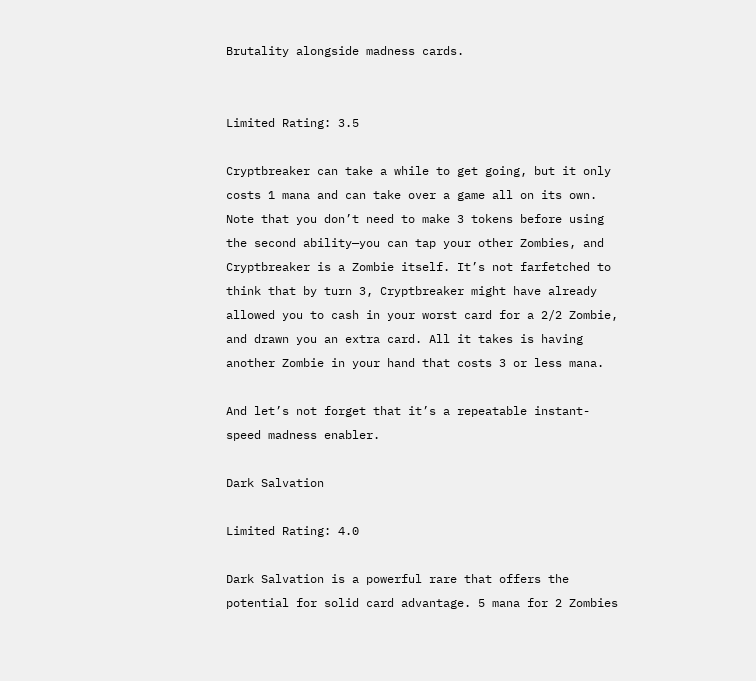Brutality alongside madness cards.


Limited Rating: 3.5

Cryptbreaker can take a while to get going, but it only costs 1 mana and can take over a game all on its own. Note that you don’t need to make 3 tokens before using the second ability—you can tap your other Zombies, and Cryptbreaker is a Zombie itself. It’s not farfetched to think that by turn 3, Cryptbreaker might have already allowed you to cash in your worst card for a 2/2 Zombie, and drawn you an extra card. All it takes is having another Zombie in your hand that costs 3 or less mana.

And let’s not forget that it’s a repeatable instant-speed madness enabler.

Dark Salvation

Limited Rating: 4.0

Dark Salvation is a powerful rare that offers the potential for solid card advantage. 5 mana for 2 Zombies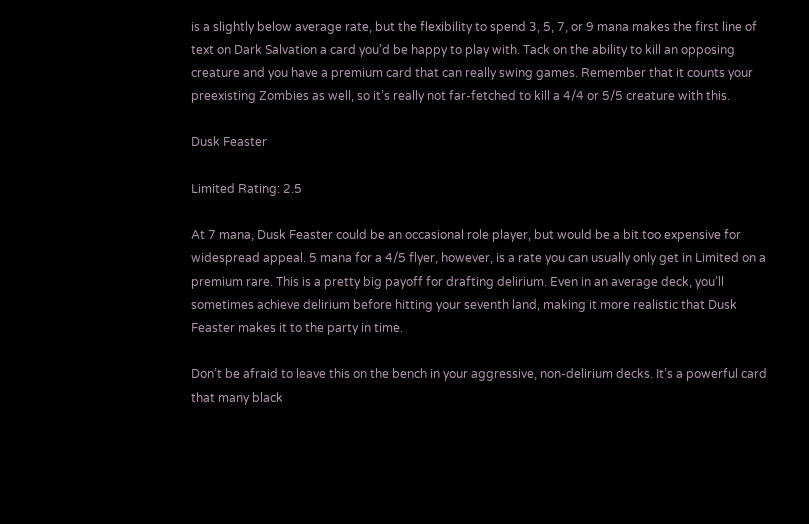is a slightly below average rate, but the flexibility to spend 3, 5, 7, or 9 mana makes the first line of text on Dark Salvation a card you’d be happy to play with. Tack on the ability to kill an opposing creature and you have a premium card that can really swing games. Remember that it counts your preexisting Zombies as well, so it’s really not far-fetched to kill a 4/4 or 5/5 creature with this.

Dusk Feaster

Limited Rating: 2.5

At 7 mana, Dusk Feaster could be an occasional role player, but would be a bit too expensive for widespread appeal. 5 mana for a 4/5 flyer, however, is a rate you can usually only get in Limited on a premium rare. This is a pretty big payoff for drafting delirium. Even in an average deck, you’ll sometimes achieve delirium before hitting your seventh land, making it more realistic that Dusk Feaster makes it to the party in time.

Don’t be afraid to leave this on the bench in your aggressive, non-delirium decks. It’s a powerful card that many black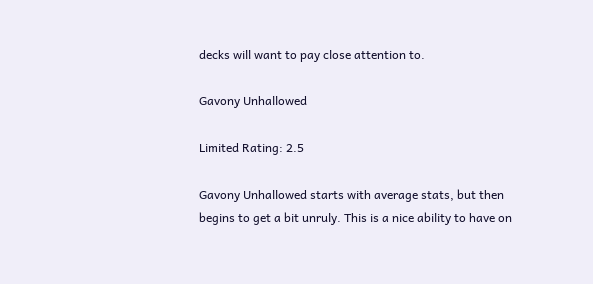decks will want to pay close attention to.

Gavony Unhallowed

Limited Rating: 2.5

Gavony Unhallowed starts with average stats, but then begins to get a bit unruly. This is a nice ability to have on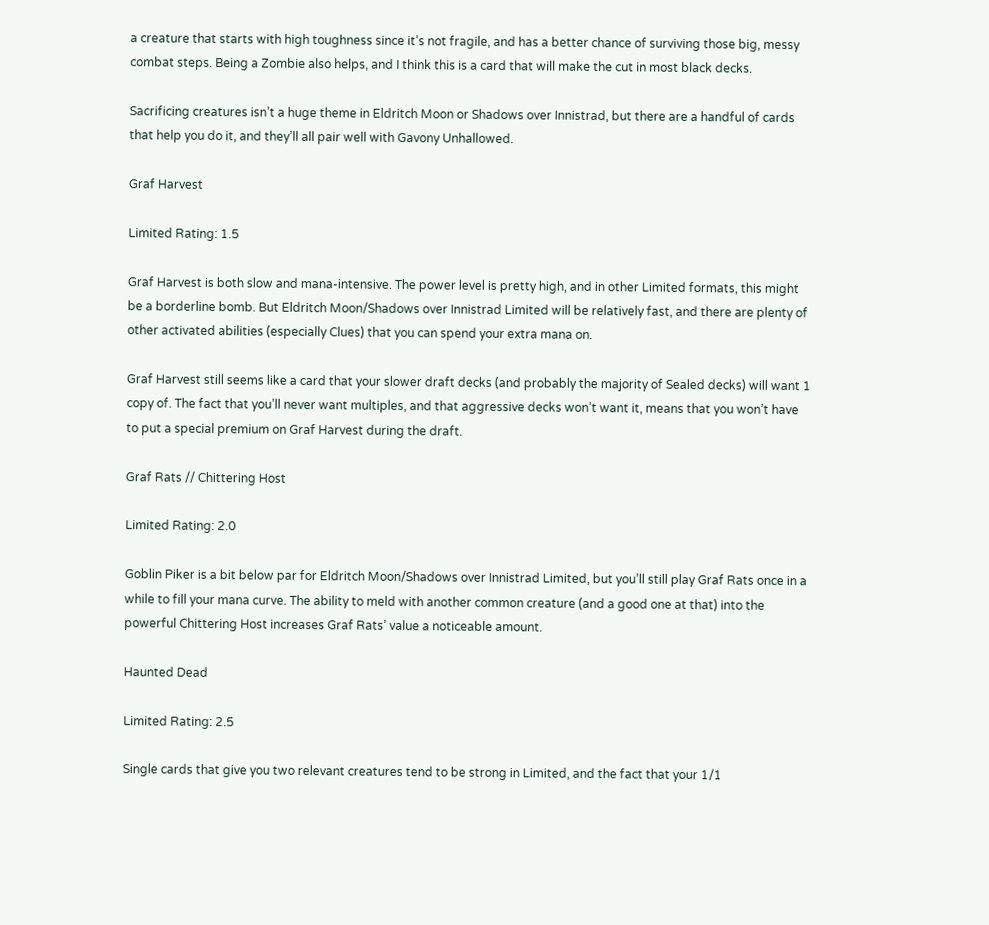a creature that starts with high toughness since it’s not fragile, and has a better chance of surviving those big, messy combat steps. Being a Zombie also helps, and I think this is a card that will make the cut in most black decks.

Sacrificing creatures isn’t a huge theme in Eldritch Moon or Shadows over Innistrad, but there are a handful of cards that help you do it, and they’ll all pair well with Gavony Unhallowed.

Graf Harvest

Limited Rating: 1.5

Graf Harvest is both slow and mana-intensive. The power level is pretty high, and in other Limited formats, this might be a borderline bomb. But Eldritch Moon/Shadows over Innistrad Limited will be relatively fast, and there are plenty of other activated abilities (especially Clues) that you can spend your extra mana on.

Graf Harvest still seems like a card that your slower draft decks (and probably the majority of Sealed decks) will want 1 copy of. The fact that you’ll never want multiples, and that aggressive decks won’t want it, means that you won’t have to put a special premium on Graf Harvest during the draft.

Graf Rats // Chittering Host

Limited Rating: 2.0

Goblin Piker is a bit below par for Eldritch Moon/Shadows over Innistrad Limited, but you’ll still play Graf Rats once in a while to fill your mana curve. The ability to meld with another common creature (and a good one at that) into the powerful Chittering Host increases Graf Rats’ value a noticeable amount.

Haunted Dead

Limited Rating: 2.5

Single cards that give you two relevant creatures tend to be strong in Limited, and the fact that your 1/1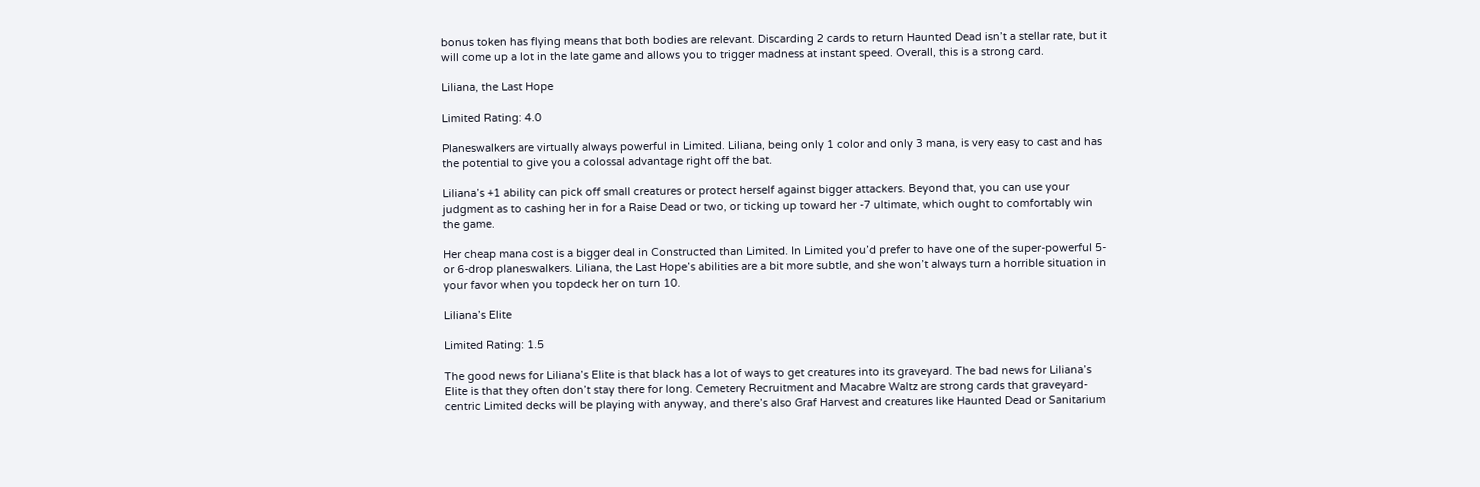bonus token has flying means that both bodies are relevant. Discarding 2 cards to return Haunted Dead isn’t a stellar rate, but it will come up a lot in the late game and allows you to trigger madness at instant speed. Overall, this is a strong card.

Liliana, the Last Hope

Limited Rating: 4.0

Planeswalkers are virtually always powerful in Limited. Liliana, being only 1 color and only 3 mana, is very easy to cast and has the potential to give you a colossal advantage right off the bat.

Liliana’s +1 ability can pick off small creatures or protect herself against bigger attackers. Beyond that, you can use your judgment as to cashing her in for a Raise Dead or two, or ticking up toward her -7 ultimate, which ought to comfortably win the game.

Her cheap mana cost is a bigger deal in Constructed than Limited. In Limited you’d prefer to have one of the super-powerful 5- or 6-drop planeswalkers. Liliana, the Last Hope’s abilities are a bit more subtle, and she won’t always turn a horrible situation in your favor when you topdeck her on turn 10.

Liliana’s Elite

Limited Rating: 1.5

The good news for Liliana’s Elite is that black has a lot of ways to get creatures into its graveyard. The bad news for Liliana’s Elite is that they often don’t stay there for long. Cemetery Recruitment and Macabre Waltz are strong cards that graveyard-centric Limited decks will be playing with anyway, and there’s also Graf Harvest and creatures like Haunted Dead or Sanitarium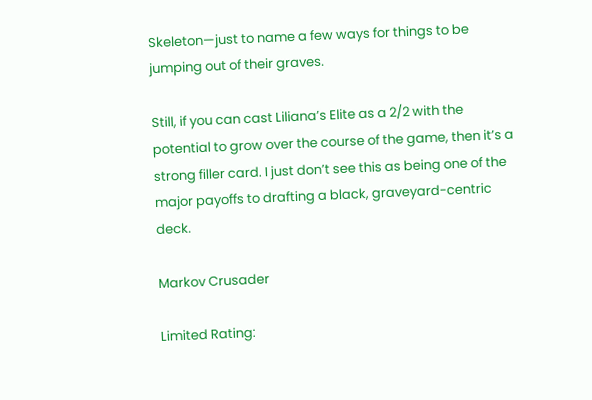Skeleton—just to name a few ways for things to be jumping out of their graves.

Still, if you can cast Liliana’s Elite as a 2/2 with the potential to grow over the course of the game, then it’s a strong filler card. I just don’t see this as being one of the major payoffs to drafting a black, graveyard-centric deck.

Markov Crusader

Limited Rating: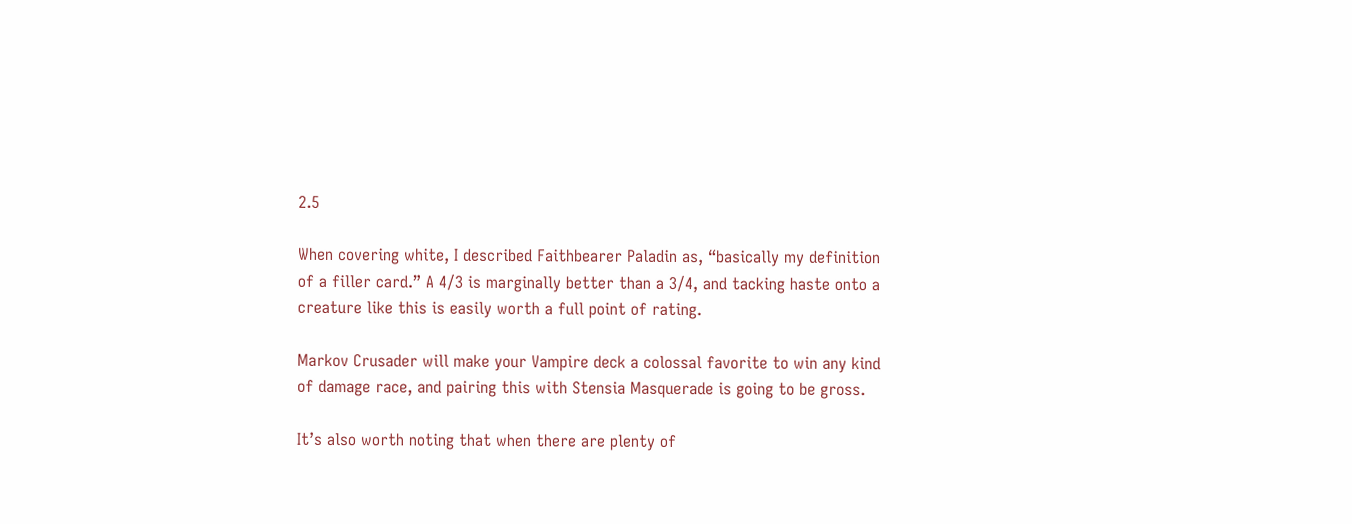2.5

When covering white, I described Faithbearer Paladin as, “basically my definition of a filler card.” A 4/3 is marginally better than a 3/4, and tacking haste onto a creature like this is easily worth a full point of rating.

Markov Crusader will make your Vampire deck a colossal favorite to win any kind of damage race, and pairing this with Stensia Masquerade is going to be gross.

It’s also worth noting that when there are plenty of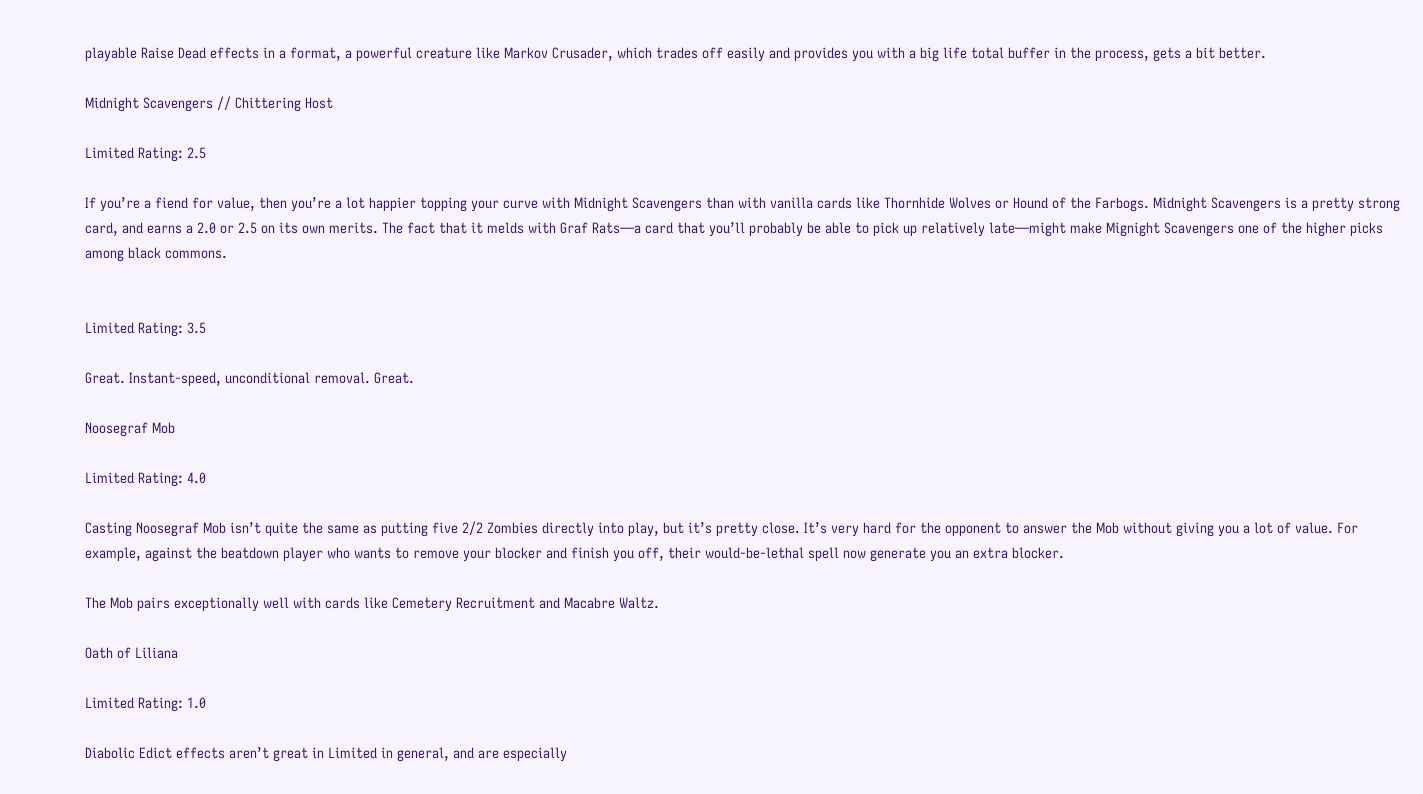playable Raise Dead effects in a format, a powerful creature like Markov Crusader, which trades off easily and provides you with a big life total buffer in the process, gets a bit better.

Midnight Scavengers // Chittering Host

Limited Rating: 2.5

If you’re a fiend for value, then you’re a lot happier topping your curve with Midnight Scavengers than with vanilla cards like Thornhide Wolves or Hound of the Farbogs. Midnight Scavengers is a pretty strong card, and earns a 2.0 or 2.5 on its own merits. The fact that it melds with Graf Rats—a card that you’ll probably be able to pick up relatively late—might make Mignight Scavengers one of the higher picks among black commons.


Limited Rating: 3.5

Great. Instant-speed, unconditional removal. Great.

Noosegraf Mob

Limited Rating: 4.0

Casting Noosegraf Mob isn’t quite the same as putting five 2/2 Zombies directly into play, but it’s pretty close. It’s very hard for the opponent to answer the Mob without giving you a lot of value. For example, against the beatdown player who wants to remove your blocker and finish you off, their would-be-lethal spell now generate you an extra blocker.

The Mob pairs exceptionally well with cards like Cemetery Recruitment and Macabre Waltz.

Oath of Liliana

Limited Rating: 1.0

Diabolic Edict effects aren’t great in Limited in general, and are especially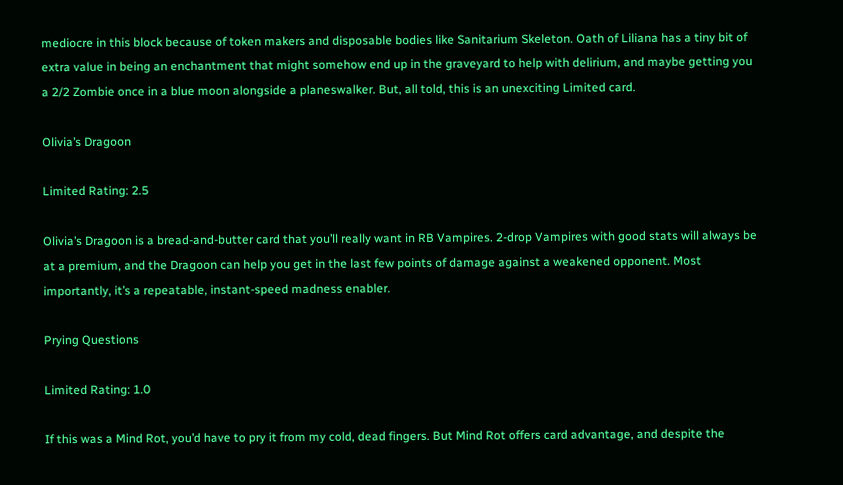mediocre in this block because of token makers and disposable bodies like Sanitarium Skeleton. Oath of Liliana has a tiny bit of extra value in being an enchantment that might somehow end up in the graveyard to help with delirium, and maybe getting you a 2/2 Zombie once in a blue moon alongside a planeswalker. But, all told, this is an unexciting Limited card.

Olivia’s Dragoon

Limited Rating: 2.5

Olivia’s Dragoon is a bread-and-butter card that you’ll really want in RB Vampires. 2-drop Vampires with good stats will always be at a premium, and the Dragoon can help you get in the last few points of damage against a weakened opponent. Most importantly, it’s a repeatable, instant-speed madness enabler.

Prying Questions

Limited Rating: 1.0

If this was a Mind Rot, you’d have to pry it from my cold, dead fingers. But Mind Rot offers card advantage, and despite the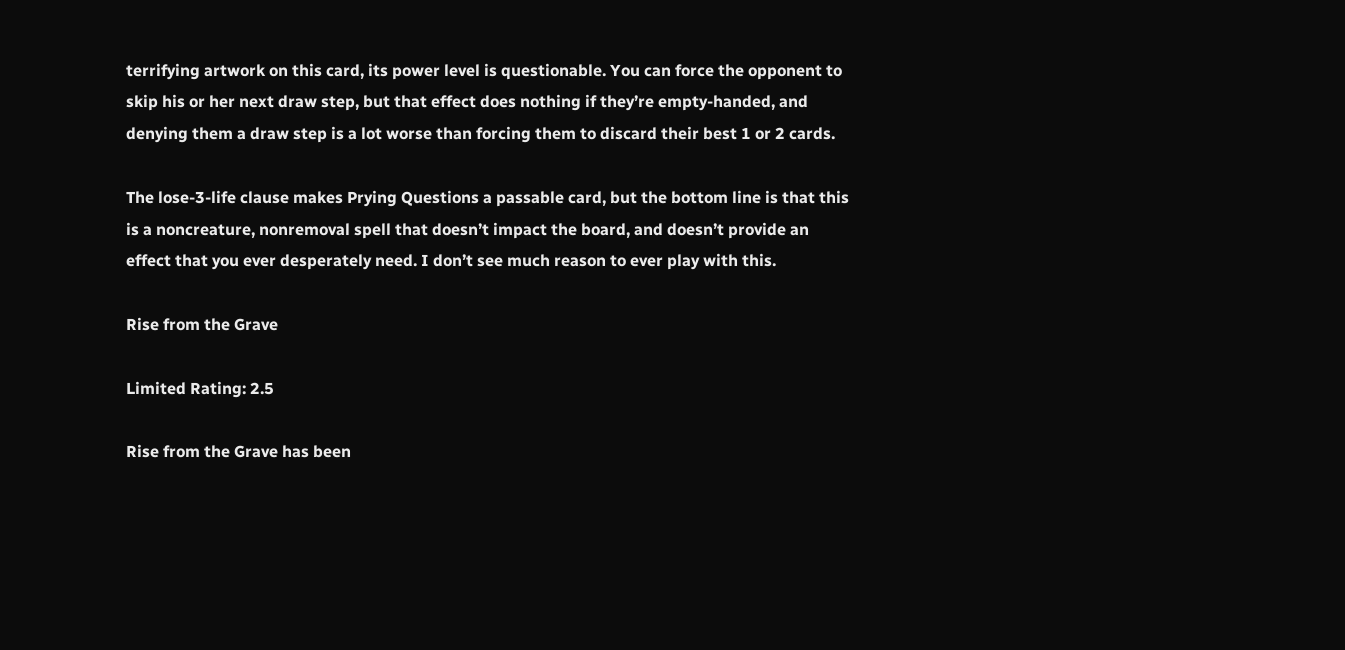terrifying artwork on this card, its power level is questionable. You can force the opponent to skip his or her next draw step, but that effect does nothing if they’re empty-handed, and denying them a draw step is a lot worse than forcing them to discard their best 1 or 2 cards.

The lose-3-life clause makes Prying Questions a passable card, but the bottom line is that this is a noncreature, nonremoval spell that doesn’t impact the board, and doesn’t provide an effect that you ever desperately need. I don’t see much reason to ever play with this.

Rise from the Grave

Limited Rating: 2.5

Rise from the Grave has been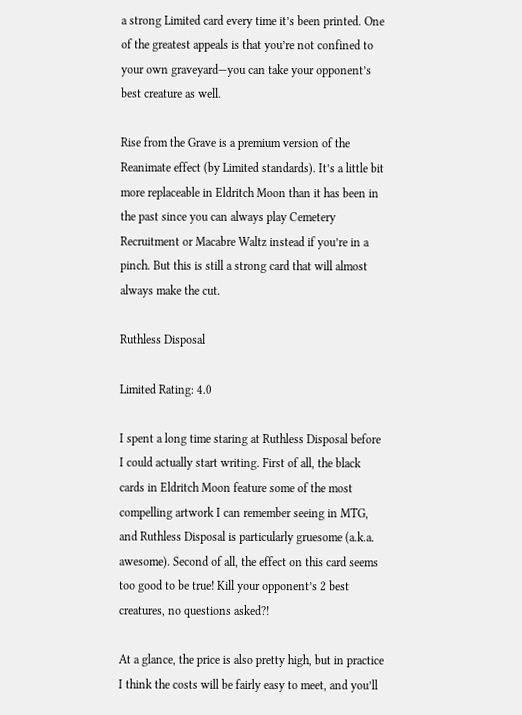a strong Limited card every time it’s been printed. One of the greatest appeals is that you’re not confined to your own graveyard—you can take your opponent’s best creature as well.

Rise from the Grave is a premium version of the Reanimate effect (by Limited standards). It’s a little bit more replaceable in Eldritch Moon than it has been in the past since you can always play Cemetery Recruitment or Macabre Waltz instead if you’re in a pinch. But this is still a strong card that will almost always make the cut.

Ruthless Disposal

Limited Rating: 4.0

I spent a long time staring at Ruthless Disposal before I could actually start writing. First of all, the black cards in Eldritch Moon feature some of the most compelling artwork I can remember seeing in MTG, and Ruthless Disposal is particularly gruesome (a.k.a. awesome). Second of all, the effect on this card seems too good to be true! Kill your opponent’s 2 best creatures, no questions asked?!

At a glance, the price is also pretty high, but in practice I think the costs will be fairly easy to meet, and you’ll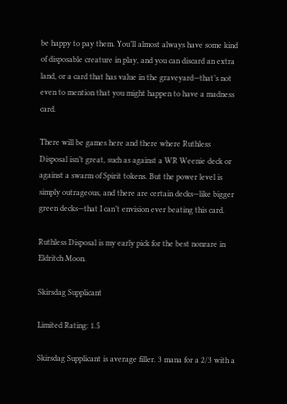be happy to pay them. You’ll almost always have some kind of disposable creature in play, and you can discard an extra land, or a card that has value in the graveyard—that’s not even to mention that you might happen to have a madness card.

There will be games here and there where Ruthless Disposal isn’t great, such as against a WR Weenie deck or against a swarm of Spirit tokens. But the power level is simply outrageous, and there are certain decks—like bigger green decks—that I can’t envision ever beating this card.

Ruthless Disposal is my early pick for the best nonrare in Eldritch Moon.

Skirsdag Supplicant

Limited Rating: 1.5

Skirsdag Supplicant is average filler. 3 mana for a 2/3 with a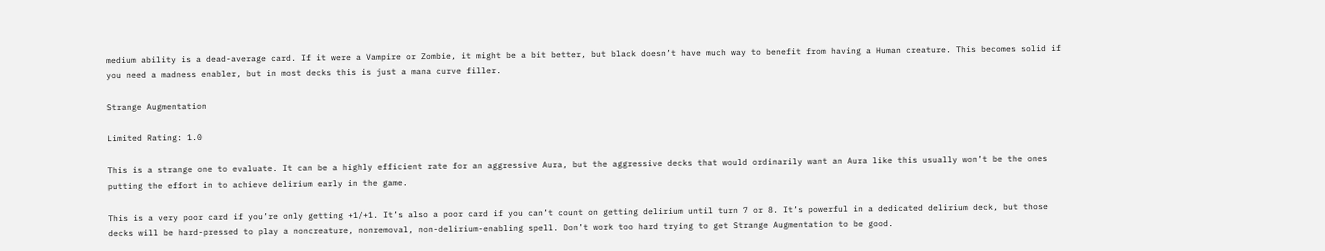medium ability is a dead-average card. If it were a Vampire or Zombie, it might be a bit better, but black doesn’t have much way to benefit from having a Human creature. This becomes solid if you need a madness enabler, but in most decks this is just a mana curve filler.

Strange Augmentation

Limited Rating: 1.0

This is a strange one to evaluate. It can be a highly efficient rate for an aggressive Aura, but the aggressive decks that would ordinarily want an Aura like this usually won’t be the ones putting the effort in to achieve delirium early in the game.

This is a very poor card if you’re only getting +1/+1. It’s also a poor card if you can’t count on getting delirium until turn 7 or 8. It’s powerful in a dedicated delirium deck, but those decks will be hard-pressed to play a noncreature, nonremoval, non-delirium-enabling spell. Don’t work too hard trying to get Strange Augmentation to be good.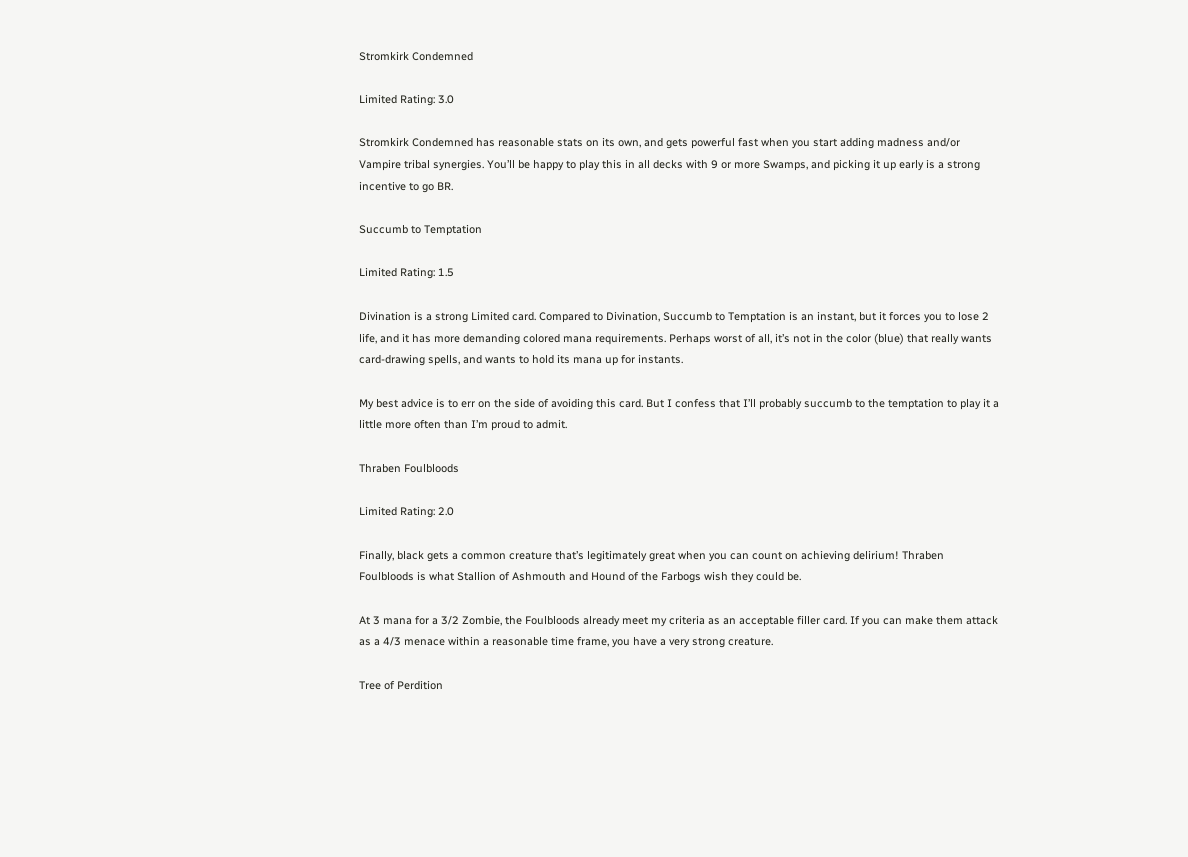Stromkirk Condemned

Limited Rating: 3.0

Stromkirk Condemned has reasonable stats on its own, and gets powerful fast when you start adding madness and/or Vampire tribal synergies. You’ll be happy to play this in all decks with 9 or more Swamps, and picking it up early is a strong incentive to go BR.

Succumb to Temptation

Limited Rating: 1.5

Divination is a strong Limited card. Compared to Divination, Succumb to Temptation is an instant, but it forces you to lose 2 life, and it has more demanding colored mana requirements. Perhaps worst of all, it’s not in the color (blue) that really wants card-drawing spells, and wants to hold its mana up for instants.

My best advice is to err on the side of avoiding this card. But I confess that I’ll probably succumb to the temptation to play it a little more often than I’m proud to admit.

Thraben Foulbloods

Limited Rating: 2.0

Finally, black gets a common creature that’s legitimately great when you can count on achieving delirium! Thraben Foulbloods is what Stallion of Ashmouth and Hound of the Farbogs wish they could be.

At 3 mana for a 3/2 Zombie, the Foulbloods already meet my criteria as an acceptable filler card. If you can make them attack as a 4/3 menace within a reasonable time frame, you have a very strong creature.

Tree of Perdition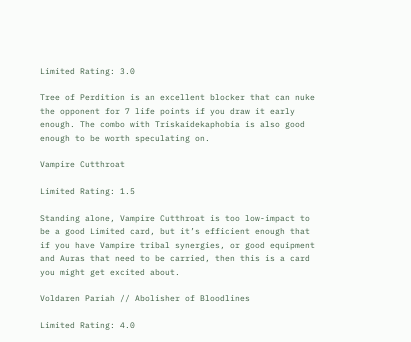Limited Rating: 3.0

Tree of Perdition is an excellent blocker that can nuke the opponent for 7 life points if you draw it early enough. The combo with Triskaidekaphobia is also good enough to be worth speculating on.

Vampire Cutthroat

Limited Rating: 1.5

Standing alone, Vampire Cutthroat is too low-impact to be a good Limited card, but it’s efficient enough that if you have Vampire tribal synergies, or good equipment and Auras that need to be carried, then this is a card you might get excited about.

Voldaren Pariah // Abolisher of Bloodlines

Limited Rating: 4.0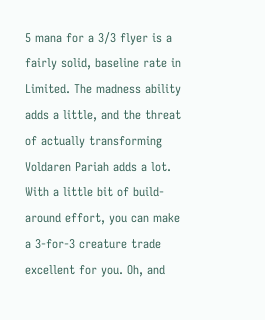5 mana for a 3/3 flyer is a fairly solid, baseline rate in Limited. The madness ability adds a little, and the threat of actually transforming Voldaren Pariah adds a lot. With a little bit of build-around effort, you can make a 3-for-3 creature trade excellent for you. Oh, and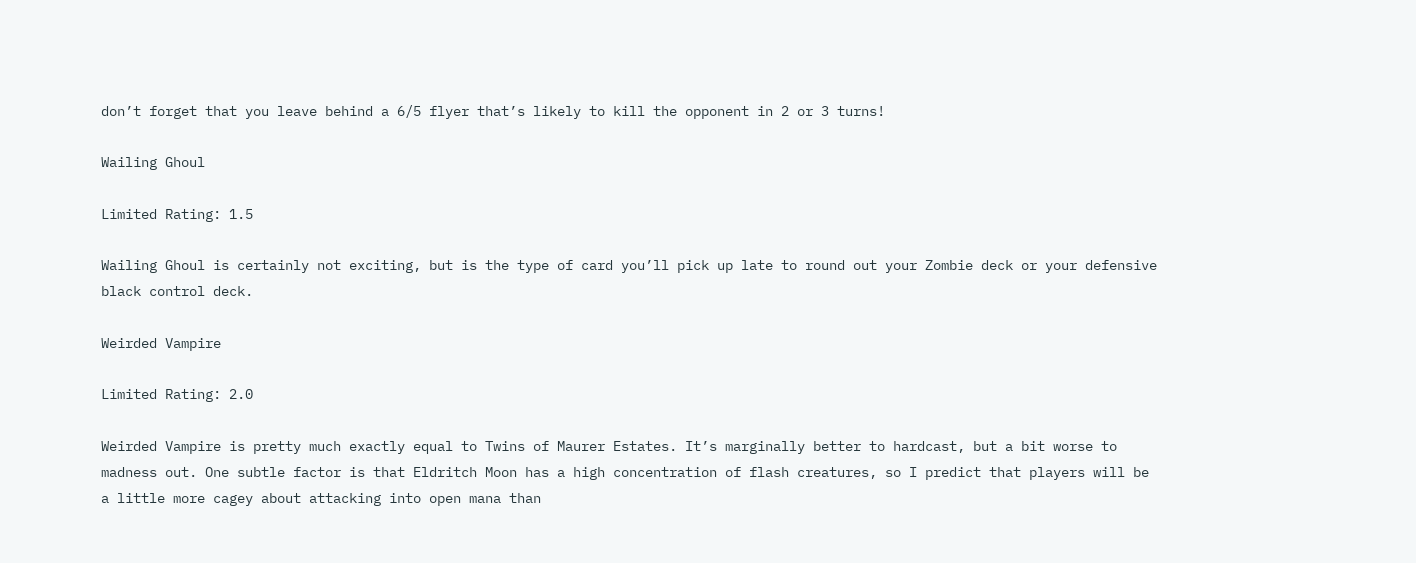don’t forget that you leave behind a 6/5 flyer that’s likely to kill the opponent in 2 or 3 turns!

Wailing Ghoul

Limited Rating: 1.5

Wailing Ghoul is certainly not exciting, but is the type of card you’ll pick up late to round out your Zombie deck or your defensive black control deck.

Weirded Vampire

Limited Rating: 2.0

Weirded Vampire is pretty much exactly equal to Twins of Maurer Estates. It’s marginally better to hardcast, but a bit worse to madness out. One subtle factor is that Eldritch Moon has a high concentration of flash creatures, so I predict that players will be a little more cagey about attacking into open mana than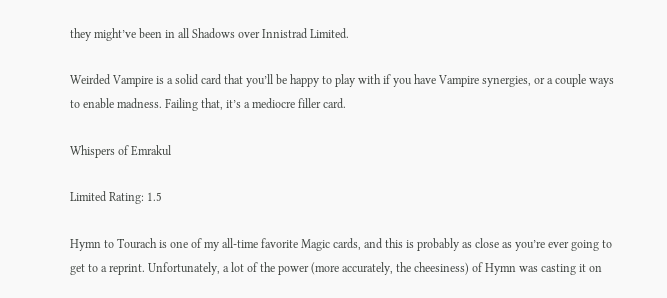they might’ve been in all Shadows over Innistrad Limited.

Weirded Vampire is a solid card that you’ll be happy to play with if you have Vampire synergies, or a couple ways to enable madness. Failing that, it’s a mediocre filler card.

Whispers of Emrakul

Limited Rating: 1.5

Hymn to Tourach is one of my all-time favorite Magic cards, and this is probably as close as you’re ever going to get to a reprint. Unfortunately, a lot of the power (more accurately, the cheesiness) of Hymn was casting it on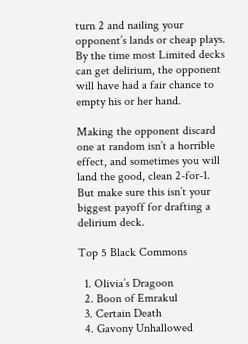turn 2 and nailing your opponent’s lands or cheap plays. By the time most Limited decks can get delirium, the opponent will have had a fair chance to empty his or her hand.

Making the opponent discard one at random isn’t a horrible effect, and sometimes you will land the good, clean 2-for-1. But make sure this isn’t your biggest payoff for drafting a delirium deck.

Top 5 Black Commons

  1. Olivia’s Dragoon
  2. Boon of Emrakul
  3. Certain Death
  4. Gavony Unhallowed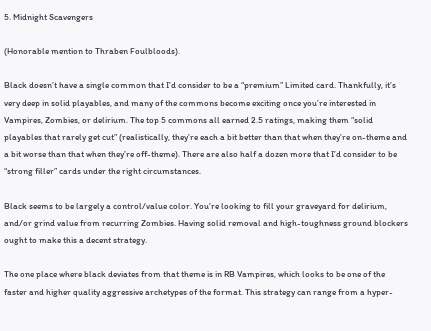5. Midnight Scavengers

(Honorable mention to Thraben Foulbloods).

Black doesn’t have a single common that I’d consider to be a “premium” Limited card. Thankfully, it’s very deep in solid playables, and many of the commons become exciting once you’re interested in Vampires, Zombies, or delirium. The top 5 commons all earned 2.5 ratings, making them “solid playables that rarely get cut” (realistically, they’re each a bit better than that when they’re on-theme and a bit worse than that when they’re off-theme). There are also half a dozen more that I’d consider to be “strong filler” cards under the right circumstances.

Black seems to be largely a control/value color. You’re looking to fill your graveyard for delirium, and/or grind value from recurring Zombies. Having solid removal and high-toughness ground blockers ought to make this a decent strategy.

The one place where black deviates from that theme is in RB Vampires, which looks to be one of the faster and higher quality aggressive archetypes of the format. This strategy can range from a hyper-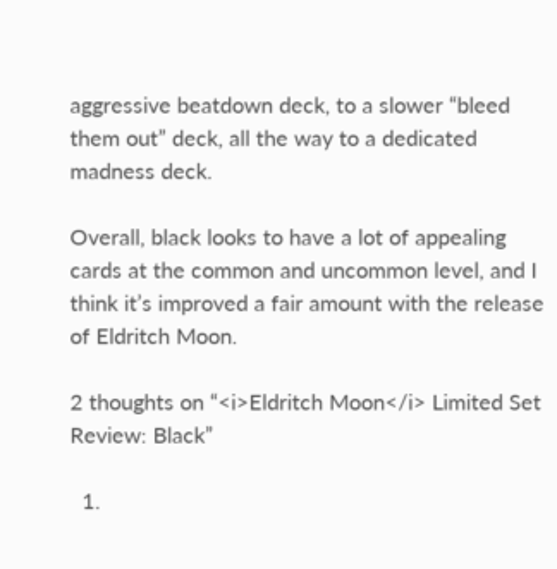aggressive beatdown deck, to a slower “bleed them out” deck, all the way to a dedicated madness deck.

Overall, black looks to have a lot of appealing cards at the common and uncommon level, and I think it’s improved a fair amount with the release of Eldritch Moon.

2 thoughts on “<i>Eldritch Moon</i> Limited Set Review: Black”

  1.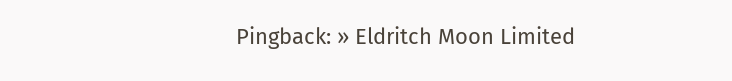Pingback: » Eldritch Moon Limited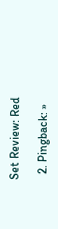Set Review: Red

  2. Pingback: »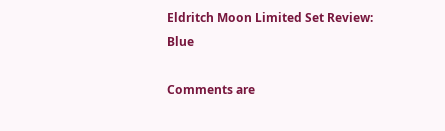Eldritch Moon Limited Set Review: Blue

Comments are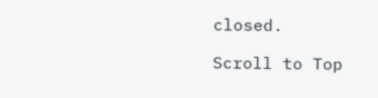closed.

Scroll to Top